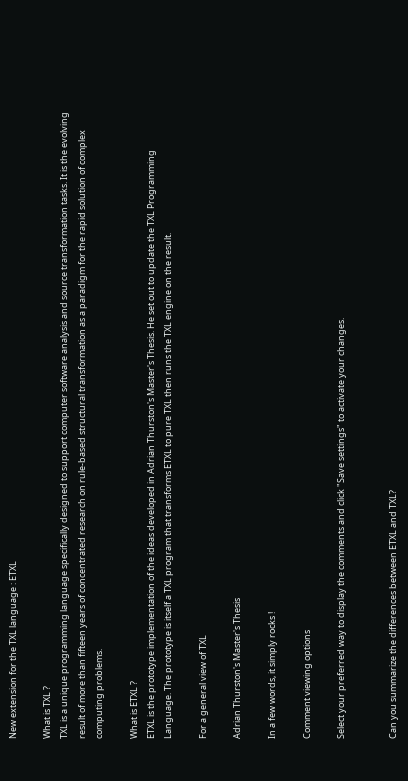New extension for the TXL language : ETXL

What is TXL ?
TXL is a unique programming language specifically designed to support computer software analysis and source transformation tasks. It is the evolving result of more than fifteen years of concentrated research on rule-based structural transformation as a paradigm for the rapid solution of complex computing problems.

What is ETXL ?
ETXL is the prototype implementation of the ideas developed in Adrian Thurston's Master's Thesis. He set out to update the TXL Programming Language. The prototype is itself a TXL program that transforms ETXL to pure TXL then runs the TXL engine on the result.

For a general view of TXL

Adrian Thurston's Master's Thesis

In a few words, it simply rocks !

Comment viewing options

Select your preferred way to display the comments and click "Save settings" to activate your changes.


Can you summarize the differences between ETXL and TXL?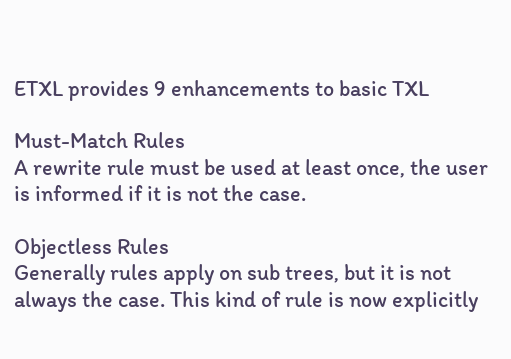ETXL provides 9 enhancements to basic TXL

Must-Match Rules
A rewrite rule must be used at least once, the user is informed if it is not the case.

Objectless Rules
Generally rules apply on sub trees, but it is not always the case. This kind of rule is now explicitly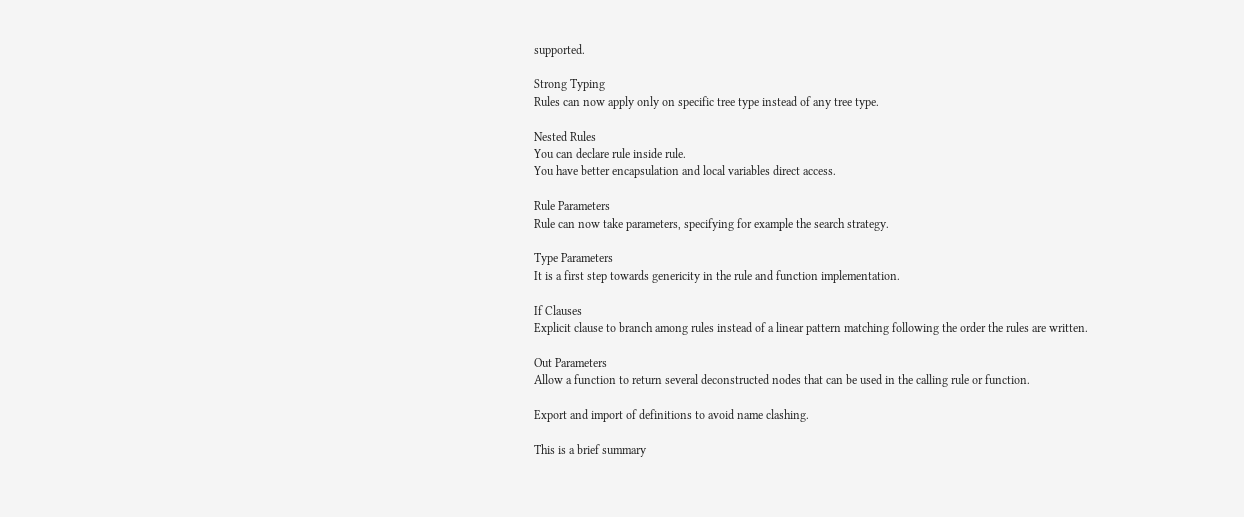supported.

Strong Typing
Rules can now apply only on specific tree type instead of any tree type.

Nested Rules
You can declare rule inside rule.
You have better encapsulation and local variables direct access.

Rule Parameters
Rule can now take parameters, specifying for example the search strategy.

Type Parameters
It is a first step towards genericity in the rule and function implementation.

If Clauses
Explicit clause to branch among rules instead of a linear pattern matching following the order the rules are written.

Out Parameters
Allow a function to return several deconstructed nodes that can be used in the calling rule or function.

Export and import of definitions to avoid name clashing.

This is a brief summary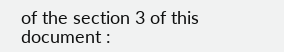of the section 3 of this document :